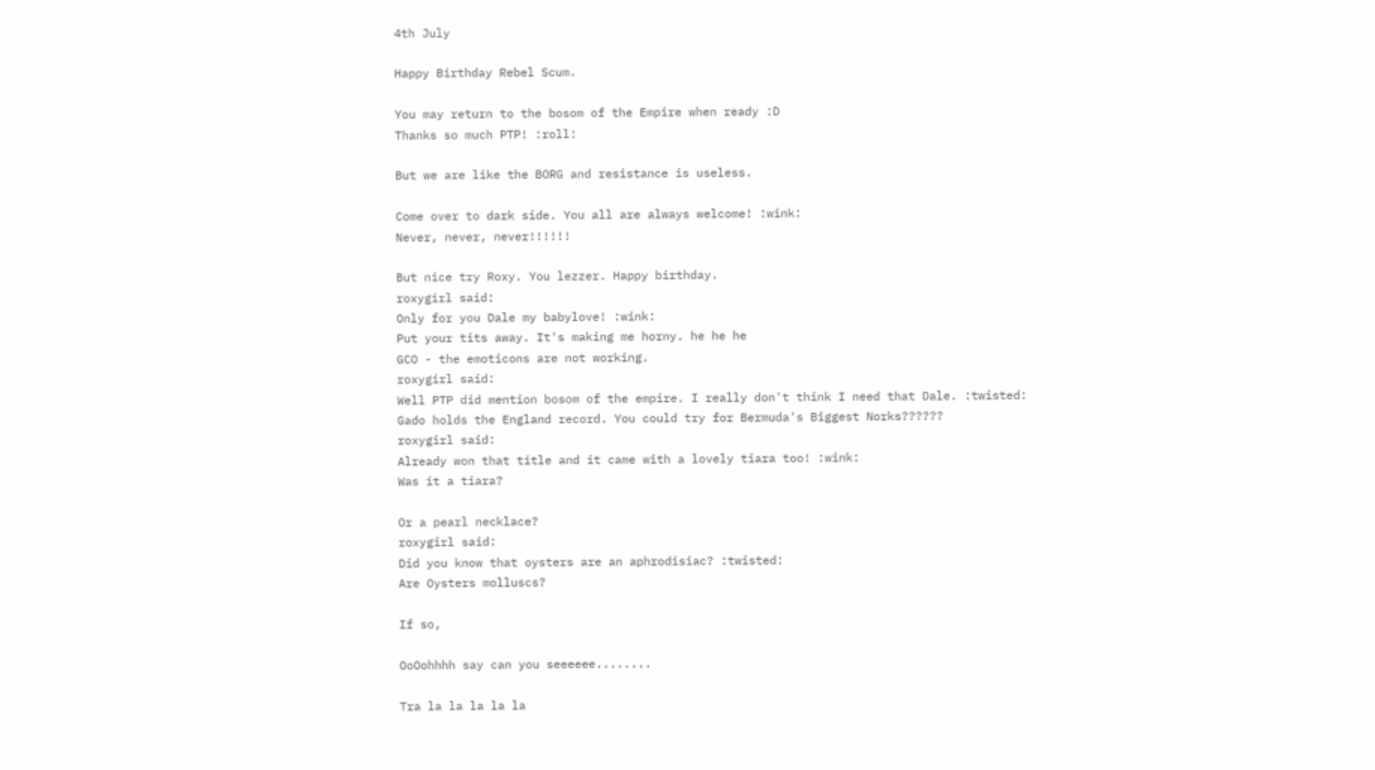4th July

Happy Birthday Rebel Scum.

You may return to the bosom of the Empire when ready :D
Thanks so much PTP! :roll:

But we are like the BORG and resistance is useless.

Come over to dark side. You all are always welcome! :wink:
Never, never, never!!!!!!

But nice try Roxy. You lezzer. Happy birthday.
roxygirl said:
Only for you Dale my babylove! :wink:
Put your tits away. It's making me horny. he he he
GCO - the emoticons are not working.
roxygirl said:
Well PTP did mention bosom of the empire. I really don't think I need that Dale. :twisted:
Gado holds the England record. You could try for Bermuda's Biggest Norks??????
roxygirl said:
Already won that title and it came with a lovely tiara too! :wink:
Was it a tiara?

Or a pearl necklace?
roxygirl said:
Did you know that oysters are an aphrodisiac? :twisted:
Are Oysters molluscs?

If so,

OoOohhhh say can you seeeeee........

Tra la la la la la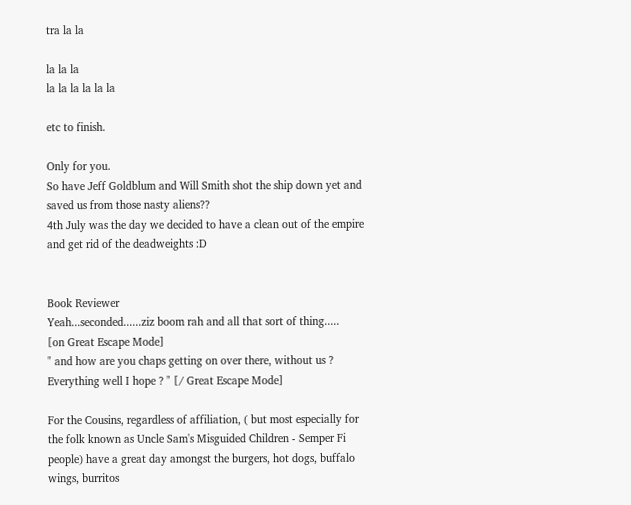tra la la

la la la
la la la la la la

etc to finish.

Only for you.
So have Jeff Goldblum and Will Smith shot the ship down yet and saved us from those nasty aliens??
4th July was the day we decided to have a clean out of the empire and get rid of the deadweights :D


Book Reviewer
Yeah...seconded......ziz boom rah and all that sort of thing.....
[on Great Escape Mode]
" and how are you chaps getting on over there, without us ? Everything well I hope ? " [/ Great Escape Mode]

For the Cousins, regardless of affiliation, ( but most especially for the folk known as Uncle Sam's Misguided Children - Semper Fi people) have a great day amongst the burgers, hot dogs, buffalo wings, burritos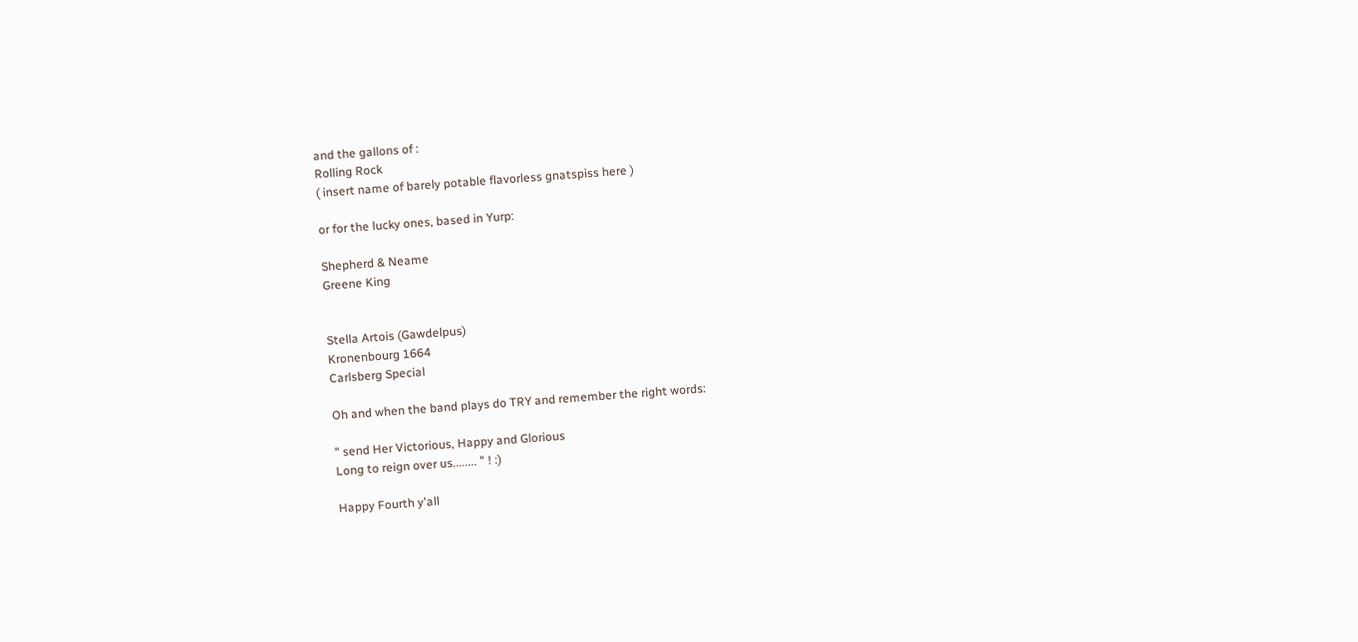and the gallons of :
Rolling Rock
( insert name of barely potable flavorless gnatspiss here )

or for the lucky ones, based in Yurp:

Shepherd & Neame
Greene King


Stella Artois (Gawdelpus)
Kronenbourg 1664
Carlsberg Special

Oh and when the band plays do TRY and remember the right words:

" send Her Victorious, Happy and Glorious
Long to reign over us........ " ! :)

Happy Fourth y'all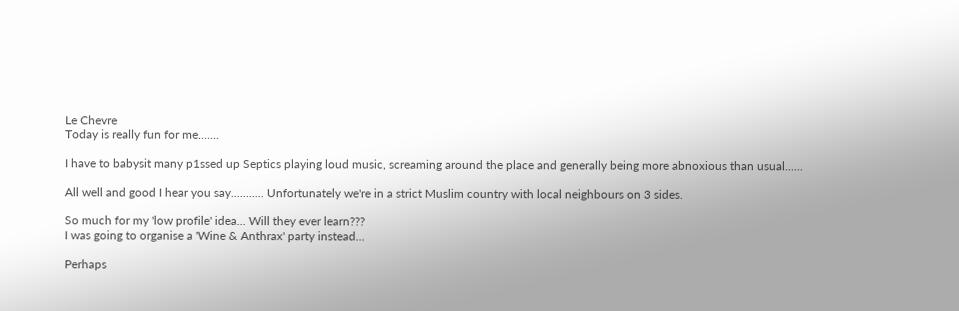Le Chevre
Today is really fun for me.......

I have to babysit many p1ssed up Septics playing loud music, screaming around the place and generally being more abnoxious than usual......

All well and good I hear you say........... Unfortunately we're in a strict Muslim country with local neighbours on 3 sides.

So much for my 'low profile' idea... Will they ever learn???
I was going to organise a 'Wine & Anthrax' party instead...

Perhaps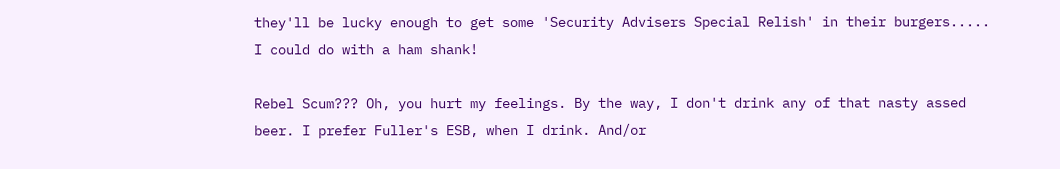they'll be lucky enough to get some 'Security Advisers Special Relish' in their burgers..... I could do with a ham shank!

Rebel Scum??? Oh, you hurt my feelings. By the way, I don't drink any of that nasty assed beer. I prefer Fuller's ESB, when I drink. And/or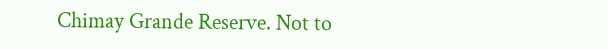Chimay Grande Reserve. Not to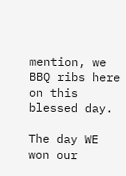mention, we BBQ ribs here on this blessed day.

The day WE won our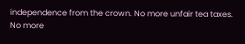independence from the crown. No more unfair tea taxes. No more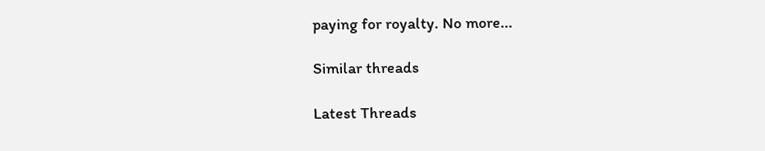paying for royalty. No more...

Similar threads

Latest Threads